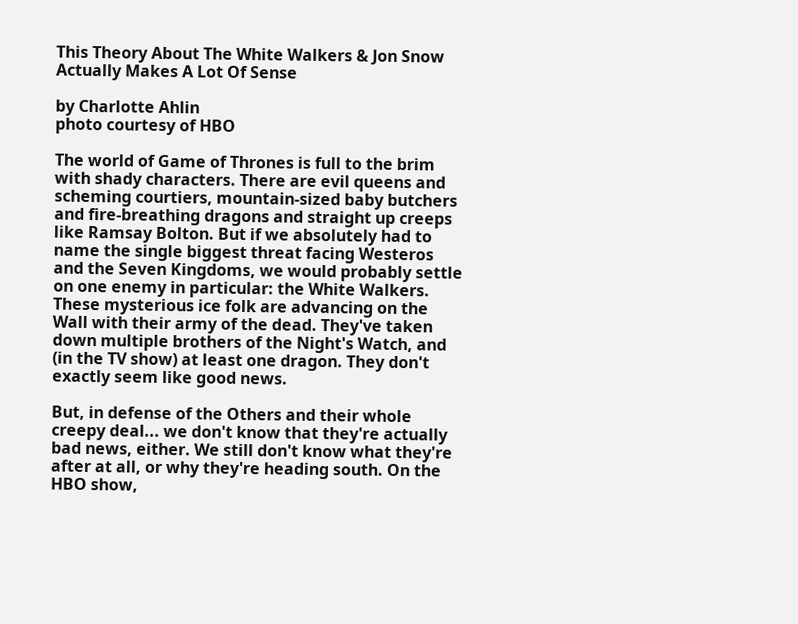This Theory About The White Walkers & Jon Snow Actually Makes A Lot Of Sense

by Charlotte Ahlin
photo courtesy of HBO

The world of Game of Thrones is full to the brim with shady characters. There are evil queens and scheming courtiers, mountain-sized baby butchers and fire-breathing dragons and straight up creeps like Ramsay Bolton. But if we absolutely had to name the single biggest threat facing Westeros and the Seven Kingdoms, we would probably settle on one enemy in particular: the White Walkers. These mysterious ice folk are advancing on the Wall with their army of the dead. They've taken down multiple brothers of the Night's Watch, and (in the TV show) at least one dragon. They don't exactly seem like good news.

But, in defense of the Others and their whole creepy deal... we don't know that they're actually bad news, either. We still don't know what they're after at all, or why they're heading south. On the HBO show,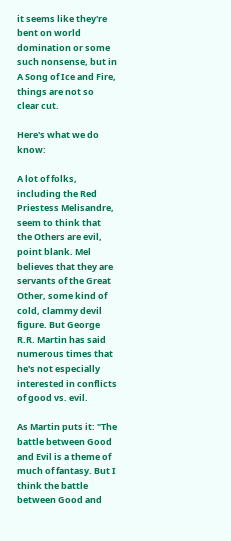it seems like they're bent on world domination or some such nonsense, but in A Song of Ice and Fire, things are not so clear cut.

Here's what we do know:

A lot of folks, including the Red Priestess Melisandre, seem to think that the Others are evil, point blank. Mel believes that they are servants of the Great Other, some kind of cold, clammy devil figure. But George R.R. Martin has said numerous times that he's not especially interested in conflicts of good vs. evil.

As Martin puts it: "The battle between Good and Evil is a theme of much of fantasy. But I think the battle between Good and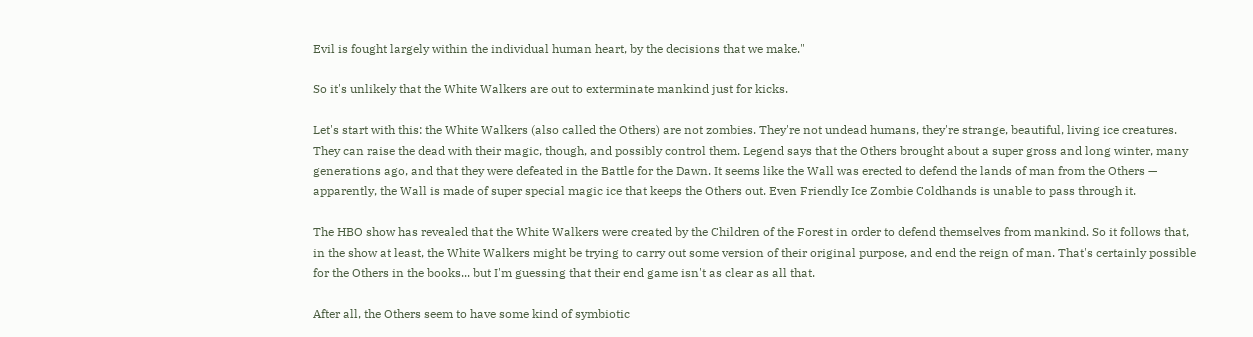Evil is fought largely within the individual human heart, by the decisions that we make."

So it's unlikely that the White Walkers are out to exterminate mankind just for kicks.

Let's start with this: the White Walkers (also called the Others) are not zombies. They're not undead humans, they're strange, beautiful, living ice creatures. They can raise the dead with their magic, though, and possibly control them. Legend says that the Others brought about a super gross and long winter, many generations ago, and that they were defeated in the Battle for the Dawn. It seems like the Wall was erected to defend the lands of man from the Others — apparently, the Wall is made of super special magic ice that keeps the Others out. Even Friendly Ice Zombie Coldhands is unable to pass through it.

The HBO show has revealed that the White Walkers were created by the Children of the Forest in order to defend themselves from mankind. So it follows that, in the show at least, the White Walkers might be trying to carry out some version of their original purpose, and end the reign of man. That's certainly possible for the Others in the books... but I'm guessing that their end game isn't as clear as all that.

After all, the Others seem to have some kind of symbiotic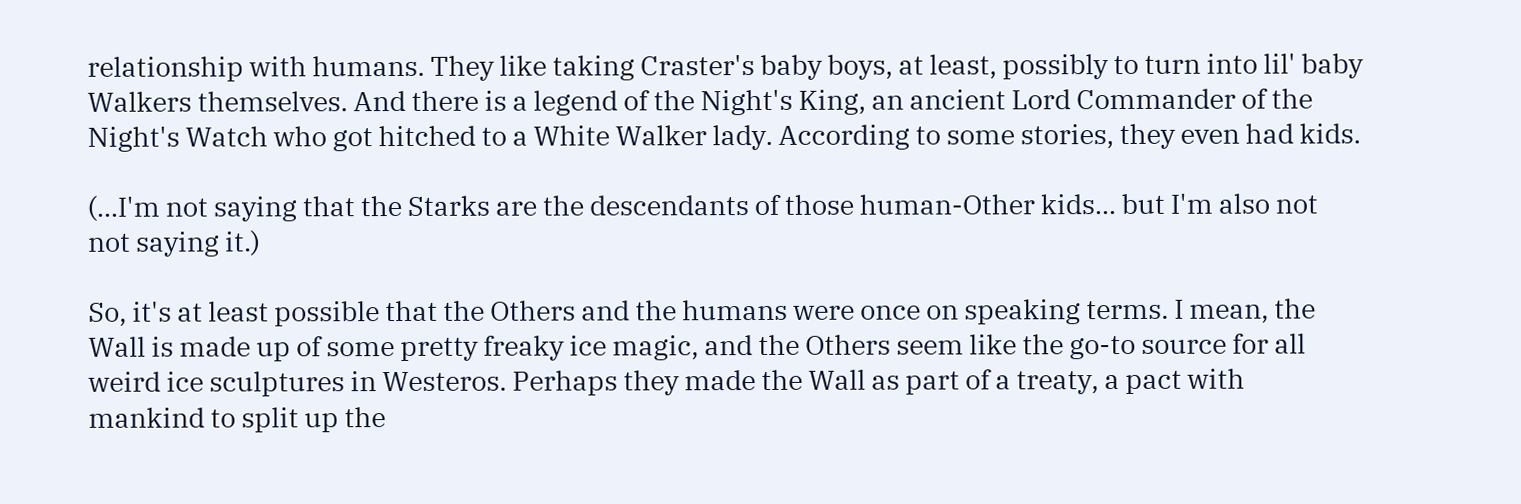relationship with humans. They like taking Craster's baby boys, at least, possibly to turn into lil' baby Walkers themselves. And there is a legend of the Night's King, an ancient Lord Commander of the Night's Watch who got hitched to a White Walker lady. According to some stories, they even had kids.

(...I'm not saying that the Starks are the descendants of those human-Other kids... but I'm also not not saying it.)

So, it's at least possible that the Others and the humans were once on speaking terms. I mean, the Wall is made up of some pretty freaky ice magic, and the Others seem like the go-to source for all weird ice sculptures in Westeros. Perhaps they made the Wall as part of a treaty, a pact with mankind to split up the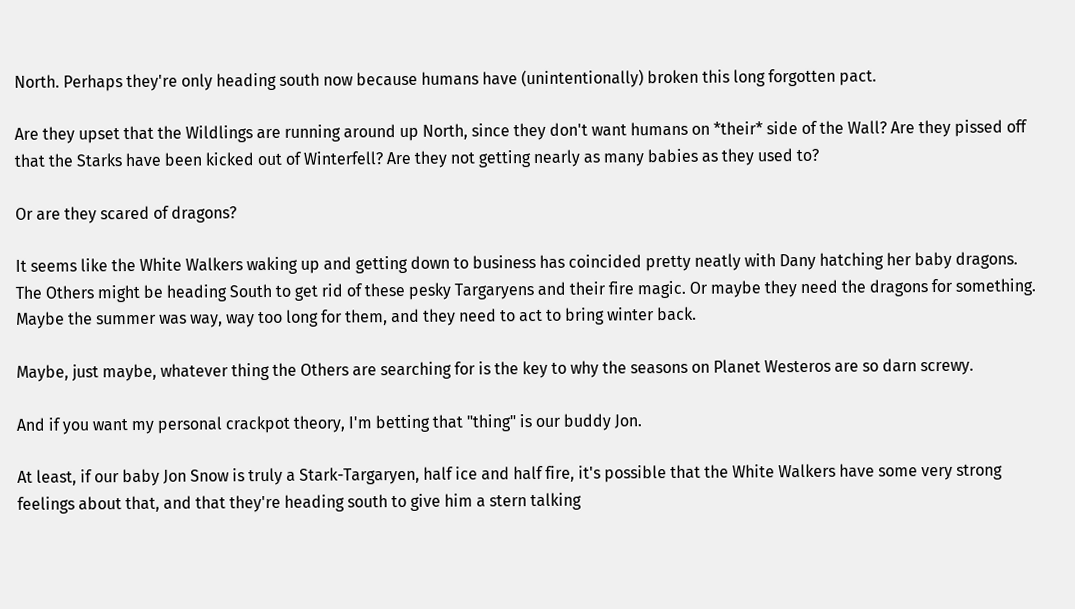North. Perhaps they're only heading south now because humans have (unintentionally) broken this long forgotten pact.

Are they upset that the Wildlings are running around up North, since they don't want humans on *their* side of the Wall? Are they pissed off that the Starks have been kicked out of Winterfell? Are they not getting nearly as many babies as they used to?

Or are they scared of dragons?

It seems like the White Walkers waking up and getting down to business has coincided pretty neatly with Dany hatching her baby dragons. The Others might be heading South to get rid of these pesky Targaryens and their fire magic. Or maybe they need the dragons for something. Maybe the summer was way, way too long for them, and they need to act to bring winter back.

Maybe, just maybe, whatever thing the Others are searching for is the key to why the seasons on Planet Westeros are so darn screwy.

And if you want my personal crackpot theory, I'm betting that "thing" is our buddy Jon.

At least, if our baby Jon Snow is truly a Stark-Targaryen, half ice and half fire, it's possible that the White Walkers have some very strong feelings about that, and that they're heading south to give him a stern talking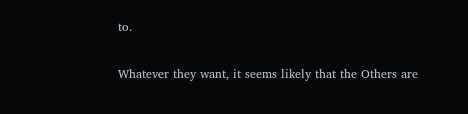to.

Whatever they want, it seems likely that the Others are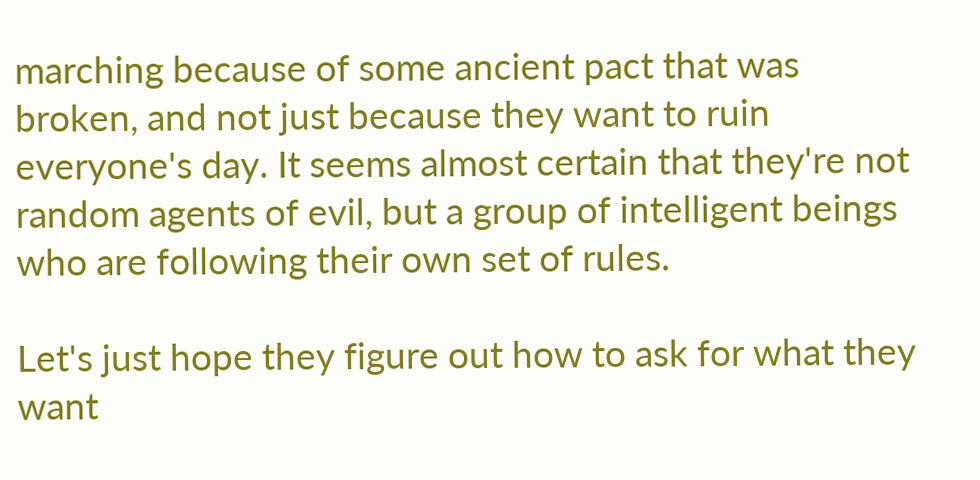marching because of some ancient pact that was broken, and not just because they want to ruin everyone's day. It seems almost certain that they're not random agents of evil, but a group of intelligent beings who are following their own set of rules.

Let's just hope they figure out how to ask for what they want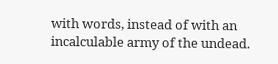with words, instead of with an incalculable army of the undead.